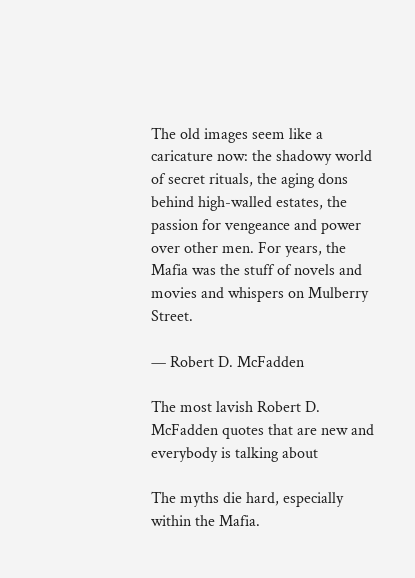The old images seem like a caricature now: the shadowy world of secret rituals, the aging dons behind high-walled estates, the passion for vengeance and power over other men. For years, the Mafia was the stuff of novels and movies and whispers on Mulberry Street.

— Robert D. McFadden

The most lavish Robert D. McFadden quotes that are new and everybody is talking about

The myths die hard, especially within the Mafia.